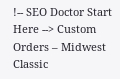!-- SEO Doctor Start Here --> Custom Orders – Midwest Classic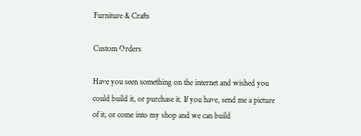Furniture & Crafts

Custom Orders

Have you seen something on the internet and wished you could build it, or purchase it. If you have, send me a picture of it, or come into my shop and we can build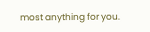most anything for you.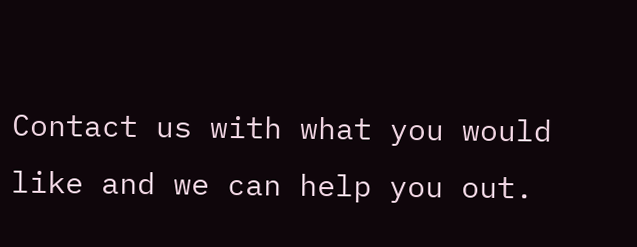Contact us with what you would like and we can help you out.